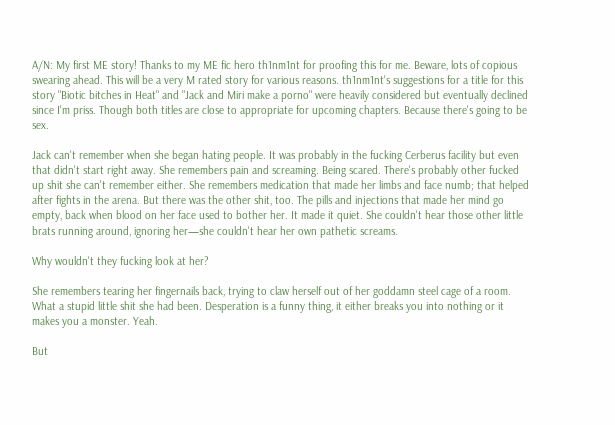A/N: My first ME story! Thanks to my ME fic hero th1nm1nt for proofing this for me. Beware, lots of copious swearing ahead. This will be a very M rated story for various reasons. th1nm1nt's suggestions for a title for this story "Biotic bitches in Heat" and "Jack and Miri make a porno" were heavily considered but eventually declined since I'm priss. Though both titles are close to appropriate for upcoming chapters. Because there's going to be sex.

Jack can't remember when she began hating people. It was probably in the fucking Cerberus facility but even that didn't start right away. She remembers pain and screaming. Being scared. There's probably other fucked up shit she can't remember either. She remembers medication that made her limbs and face numb; that helped after fights in the arena. But there was the other shit, too. The pills and injections that made her mind go empty, back when blood on her face used to bother her. It made it quiet. She couldn't hear those other little brats running around, ignoring her—she couldn't hear her own pathetic screams.

Why wouldn't they fucking look at her?

She remembers tearing her fingernails back, trying to claw herself out of her goddamn steel cage of a room. What a stupid little shit she had been. Desperation is a funny thing, it either breaks you into nothing or it makes you a monster. Yeah.

But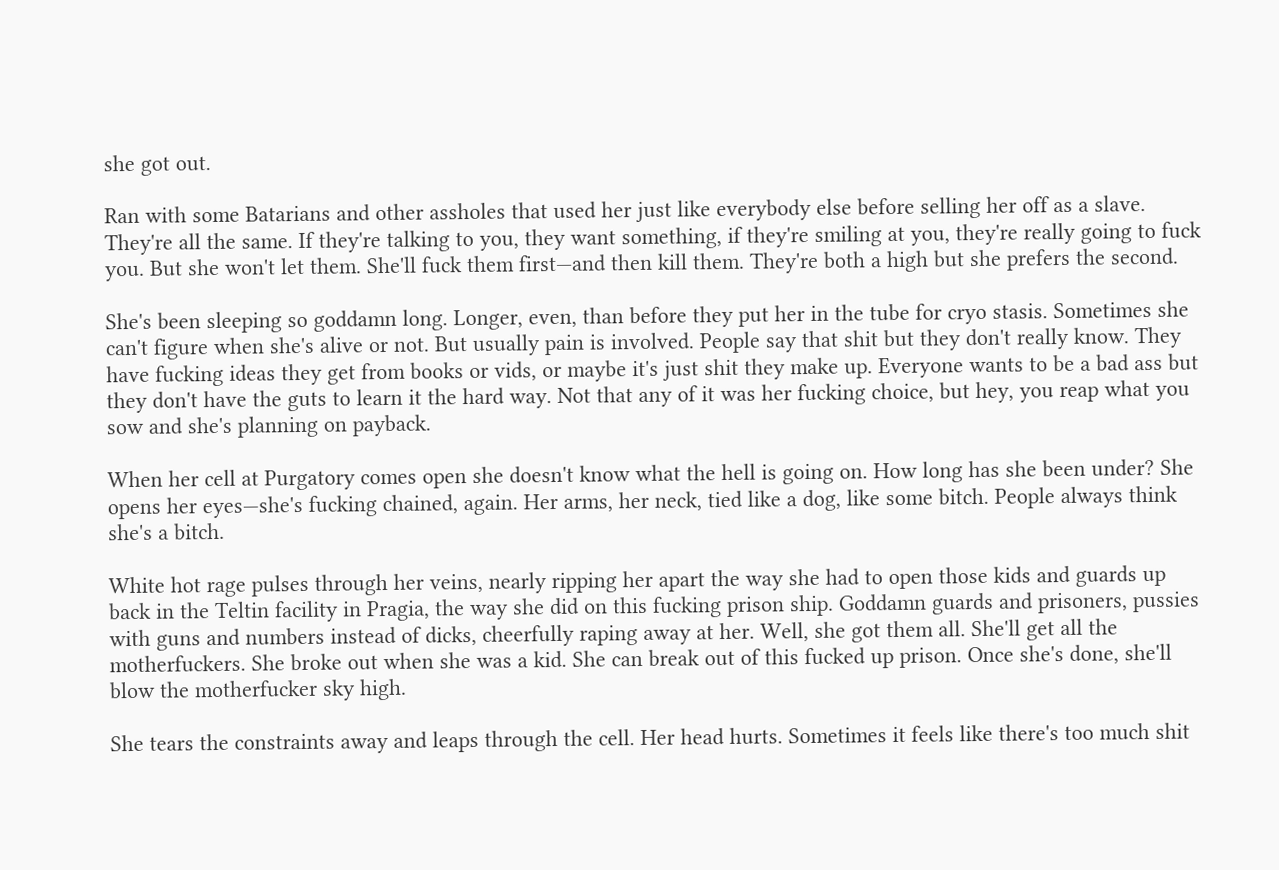she got out.

Ran with some Batarians and other assholes that used her just like everybody else before selling her off as a slave. They're all the same. If they're talking to you, they want something, if they're smiling at you, they're really going to fuck you. But she won't let them. She'll fuck them first—and then kill them. They're both a high but she prefers the second.

She's been sleeping so goddamn long. Longer, even, than before they put her in the tube for cryo stasis. Sometimes she can't figure when she's alive or not. But usually pain is involved. People say that shit but they don't really know. They have fucking ideas they get from books or vids, or maybe it's just shit they make up. Everyone wants to be a bad ass but they don't have the guts to learn it the hard way. Not that any of it was her fucking choice, but hey, you reap what you sow and she's planning on payback.

When her cell at Purgatory comes open she doesn't know what the hell is going on. How long has she been under? She opens her eyes—she's fucking chained, again. Her arms, her neck, tied like a dog, like some bitch. People always think she's a bitch.

White hot rage pulses through her veins, nearly ripping her apart the way she had to open those kids and guards up back in the Teltin facility in Pragia, the way she did on this fucking prison ship. Goddamn guards and prisoners, pussies with guns and numbers instead of dicks, cheerfully raping away at her. Well, she got them all. She'll get all the motherfuckers. She broke out when she was a kid. She can break out of this fucked up prison. Once she's done, she'll blow the motherfucker sky high.

She tears the constraints away and leaps through the cell. Her head hurts. Sometimes it feels like there's too much shit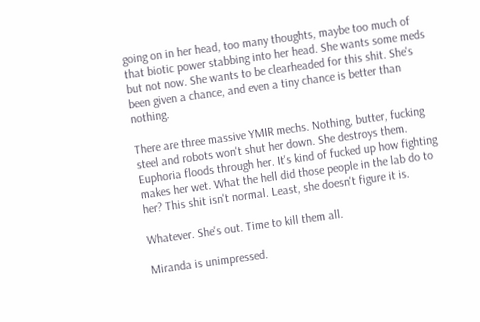going on in her head, too many thoughts, maybe too much of that biotic power stabbing into her head. She wants some meds but not now. She wants to be clearheaded for this shit. She's been given a chance, and even a tiny chance is better than nothing.

There are three massive YMIR mechs. Nothing, butter, fucking steel and robots won't shut her down. She destroys them. Euphoria floods through her. It's kind of fucked up how fighting makes her wet. What the hell did those people in the lab do to her? This shit isn't normal. Least, she doesn't figure it is.

Whatever. She's out. Time to kill them all.

Miranda is unimpressed.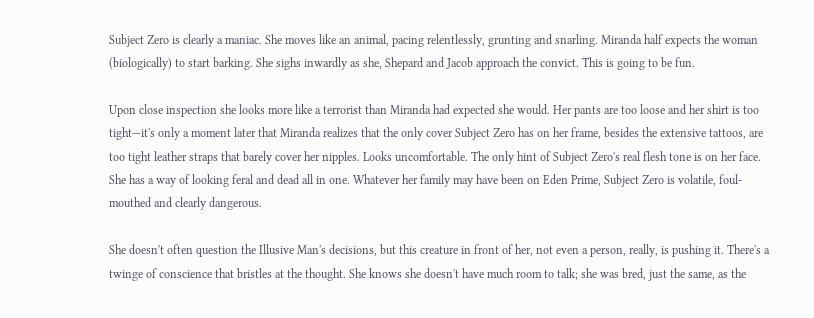Subject Zero is clearly a maniac. She moves like an animal, pacing relentlessly, grunting and snarling. Miranda half expects the woman (biologically) to start barking. She sighs inwardly as she, Shepard and Jacob approach the convict. This is going to be fun.

Upon close inspection she looks more like a terrorist than Miranda had expected she would. Her pants are too loose and her shirt is too tight—it's only a moment later that Miranda realizes that the only cover Subject Zero has on her frame, besides the extensive tattoos, are too tight leather straps that barely cover her nipples. Looks uncomfortable. The only hint of Subject Zero's real flesh tone is on her face. She has a way of looking feral and dead all in one. Whatever her family may have been on Eden Prime, Subject Zero is volatile, foul-mouthed and clearly dangerous.

She doesn't often question the Illusive Man's decisions, but this creature in front of her, not even a person, really, is pushing it. There's a twinge of conscience that bristles at the thought. She knows she doesn't have much room to talk; she was bred, just the same, as the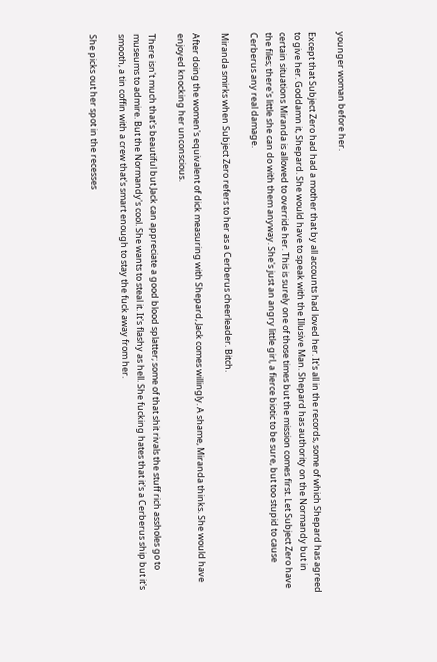younger woman before her.

Except that Subject Zero had had a mother that by all accounts had loved her. It's all in the records, some of which Shepard has agreed to give her. Goddamn it, Shepard. She would have to speak with the Illusive Man. Shepard has authority on the Normandy but in certain situations Miranda is allowed to override her. This is surely one of those times but the mission comes first. Let Subject Zero have the files; there's little she can do with them anyway. She's just an angry little girl, a fierce biotic to be sure, but too stupid to cause Cerberus any real damage.

Miranda smirks when Subject Zero refers to her as a Cerberus cheerleader. Bitch.

After doing the women's equivalent of dick measuring with Shepard, Jack comes willingly. A shame, Miranda thinks. She would have enjoyed knocking her unconscious.

There isn't much that's beautiful but Jack can appreciate a good blood splatter; some of that shit rivals the stuff rich assholes go to museums to admire. But the Normandy's cool. She wants to steal it. It's flashy as hell. She fucking hates that it's a Cerberus ship but it's smooth, a tin coffin with a crew that's smart enough to stay the fuck away from her.

She picks out her spot in the recesses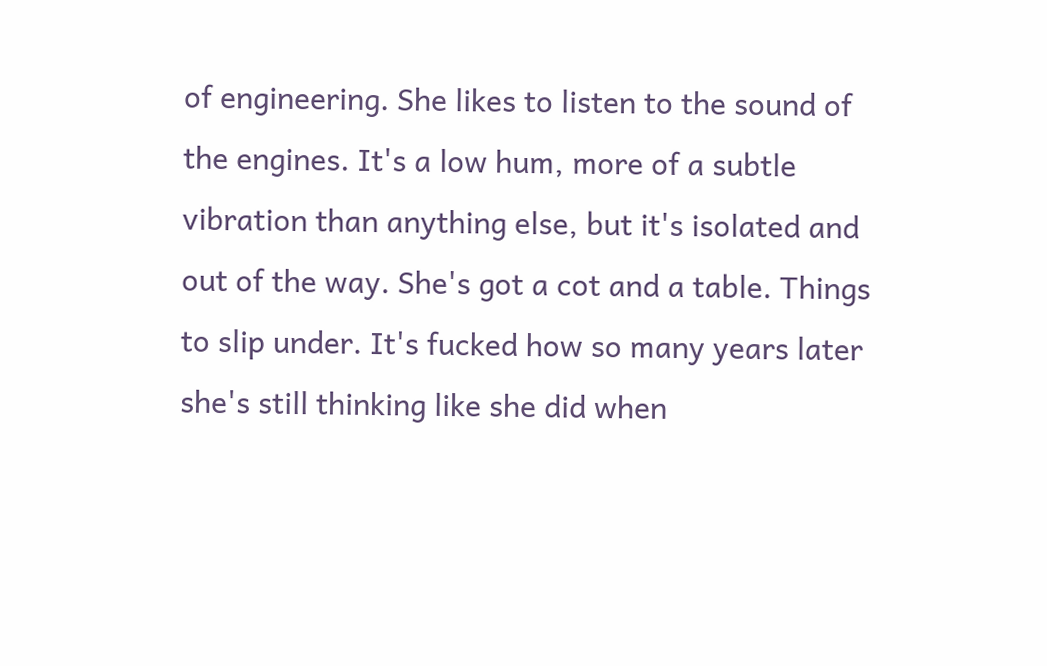of engineering. She likes to listen to the sound of the engines. It's a low hum, more of a subtle vibration than anything else, but it's isolated and out of the way. She's got a cot and a table. Things to slip under. It's fucked how so many years later she's still thinking like she did when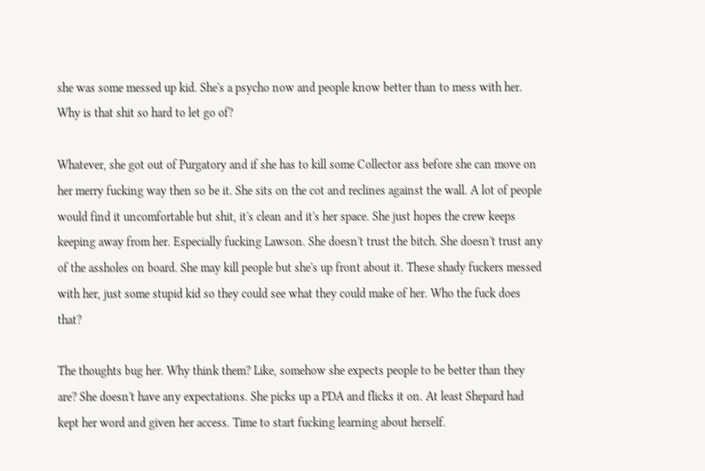she was some messed up kid. She's a psycho now and people know better than to mess with her. Why is that shit so hard to let go of?

Whatever, she got out of Purgatory and if she has to kill some Collector ass before she can move on her merry fucking way then so be it. She sits on the cot and reclines against the wall. A lot of people would find it uncomfortable but shit, it's clean and it's her space. She just hopes the crew keeps keeping away from her. Especially fucking Lawson. She doesn't trust the bitch. She doesn't trust any of the assholes on board. She may kill people but she's up front about it. These shady fuckers messed with her, just some stupid kid so they could see what they could make of her. Who the fuck does that?

The thoughts bug her. Why think them? Like, somehow she expects people to be better than they are? She doesn't have any expectations. She picks up a PDA and flicks it on. At least Shepard had kept her word and given her access. Time to start fucking learning about herself.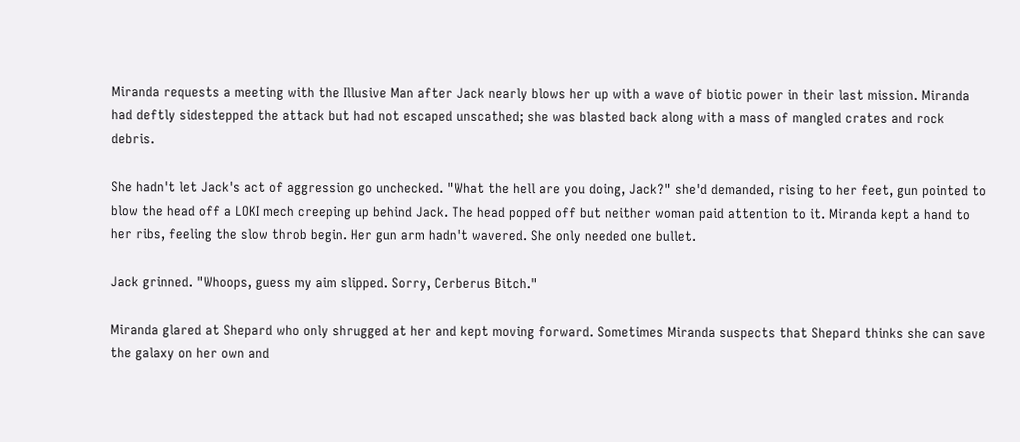Miranda requests a meeting with the Illusive Man after Jack nearly blows her up with a wave of biotic power in their last mission. Miranda had deftly sidestepped the attack but had not escaped unscathed; she was blasted back along with a mass of mangled crates and rock debris.

She hadn't let Jack's act of aggression go unchecked. "What the hell are you doing, Jack?" she'd demanded, rising to her feet, gun pointed to blow the head off a LOKI mech creeping up behind Jack. The head popped off but neither woman paid attention to it. Miranda kept a hand to her ribs, feeling the slow throb begin. Her gun arm hadn't wavered. She only needed one bullet.

Jack grinned. "Whoops, guess my aim slipped. Sorry, Cerberus Bitch."

Miranda glared at Shepard who only shrugged at her and kept moving forward. Sometimes Miranda suspects that Shepard thinks she can save the galaxy on her own and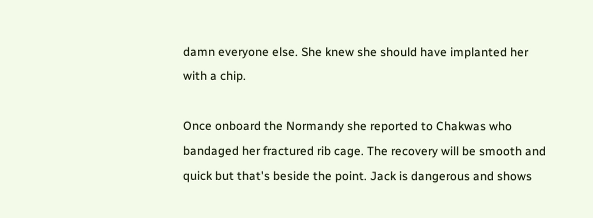damn everyone else. She knew she should have implanted her with a chip.

Once onboard the Normandy she reported to Chakwas who bandaged her fractured rib cage. The recovery will be smooth and quick but that's beside the point. Jack is dangerous and shows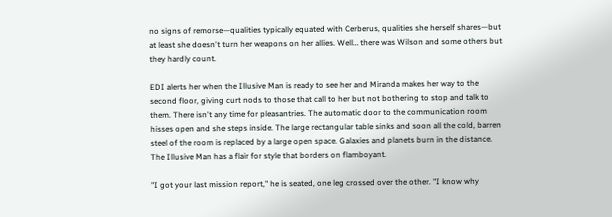no signs of remorse—qualities typically equated with Cerberus, qualities she herself shares—but at least she doesn't turn her weapons on her allies. Well… there was Wilson and some others but they hardly count.

EDI alerts her when the Illusive Man is ready to see her and Miranda makes her way to the second floor, giving curt nods to those that call to her but not bothering to stop and talk to them. There isn't any time for pleasantries. The automatic door to the communication room hisses open and she steps inside. The large rectangular table sinks and soon all the cold, barren steel of the room is replaced by a large open space. Galaxies and planets burn in the distance. The Illusive Man has a flair for style that borders on flamboyant.

"I got your last mission report," he is seated, one leg crossed over the other. "I know why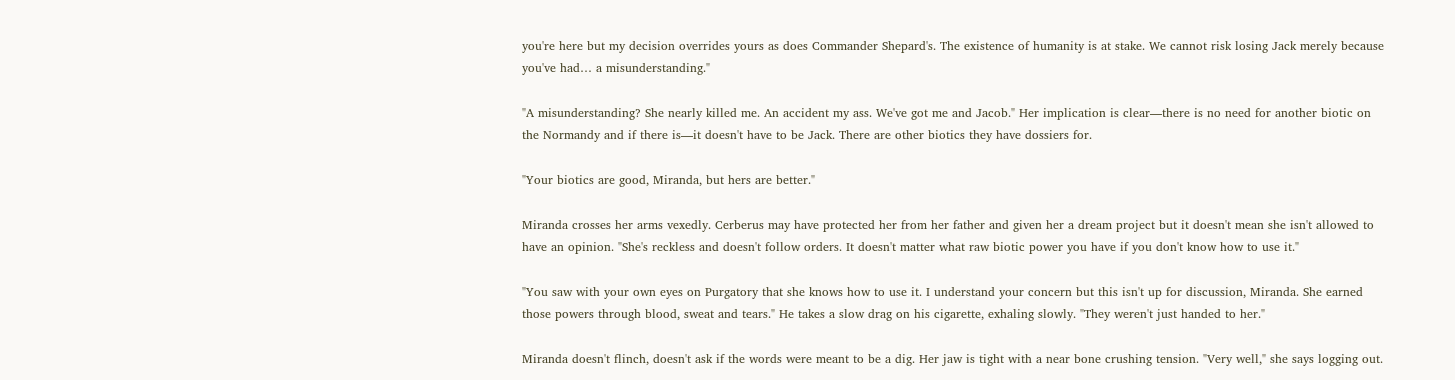you're here but my decision overrides yours as does Commander Shepard's. The existence of humanity is at stake. We cannot risk losing Jack merely because you've had… a misunderstanding."

"A misunderstanding? She nearly killed me. An accident my ass. We've got me and Jacob." Her implication is clear—there is no need for another biotic on the Normandy and if there is—it doesn't have to be Jack. There are other biotics they have dossiers for.

"Your biotics are good, Miranda, but hers are better."

Miranda crosses her arms vexedly. Cerberus may have protected her from her father and given her a dream project but it doesn't mean she isn't allowed to have an opinion. "She's reckless and doesn't follow orders. It doesn't matter what raw biotic power you have if you don't know how to use it."

"You saw with your own eyes on Purgatory that she knows how to use it. I understand your concern but this isn't up for discussion, Miranda. She earned those powers through blood, sweat and tears." He takes a slow drag on his cigarette, exhaling slowly. "They weren't just handed to her."

Miranda doesn't flinch, doesn't ask if the words were meant to be a dig. Her jaw is tight with a near bone crushing tension. "Very well," she says logging out.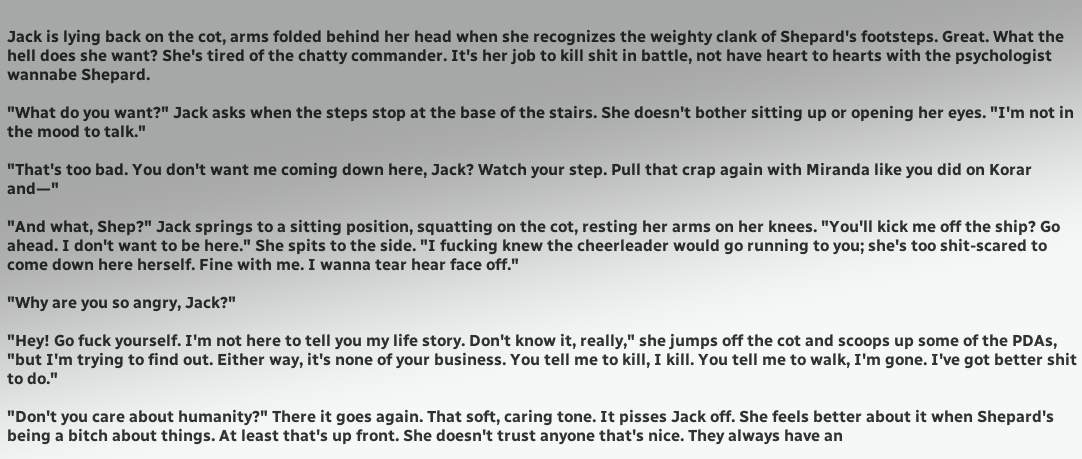Jack is lying back on the cot, arms folded behind her head when she recognizes the weighty clank of Shepard's footsteps. Great. What the hell does she want? She's tired of the chatty commander. It's her job to kill shit in battle, not have heart to hearts with the psychologist wannabe Shepard.

"What do you want?" Jack asks when the steps stop at the base of the stairs. She doesn't bother sitting up or opening her eyes. "I'm not in the mood to talk."

"That's too bad. You don't want me coming down here, Jack? Watch your step. Pull that crap again with Miranda like you did on Korar and—"

"And what, Shep?" Jack springs to a sitting position, squatting on the cot, resting her arms on her knees. "You'll kick me off the ship? Go ahead. I don't want to be here." She spits to the side. "I fucking knew the cheerleader would go running to you; she's too shit-scared to come down here herself. Fine with me. I wanna tear hear face off."

"Why are you so angry, Jack?"

"Hey! Go fuck yourself. I'm not here to tell you my life story. Don't know it, really," she jumps off the cot and scoops up some of the PDAs, "but I'm trying to find out. Either way, it's none of your business. You tell me to kill, I kill. You tell me to walk, I'm gone. I've got better shit to do."

"Don't you care about humanity?" There it goes again. That soft, caring tone. It pisses Jack off. She feels better about it when Shepard's being a bitch about things. At least that's up front. She doesn't trust anyone that's nice. They always have an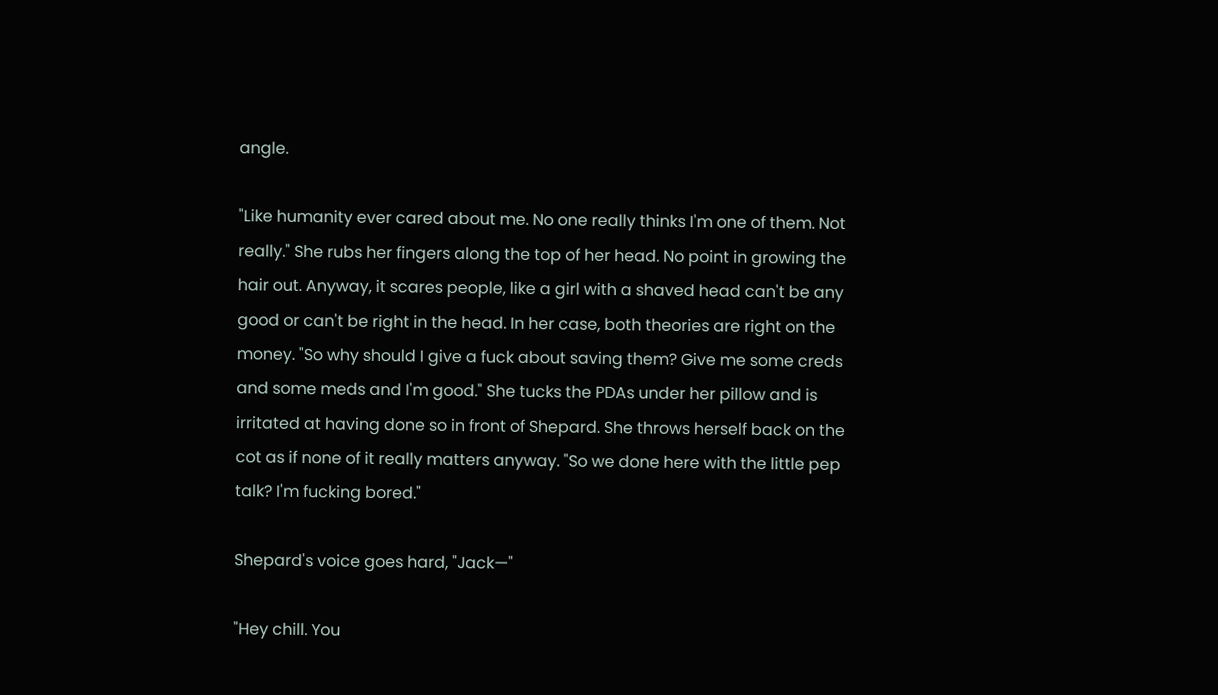angle.

"Like humanity ever cared about me. No one really thinks I'm one of them. Not really." She rubs her fingers along the top of her head. No point in growing the hair out. Anyway, it scares people, like a girl with a shaved head can't be any good or can't be right in the head. In her case, both theories are right on the money. "So why should I give a fuck about saving them? Give me some creds and some meds and I'm good." She tucks the PDAs under her pillow and is irritated at having done so in front of Shepard. She throws herself back on the cot as if none of it really matters anyway. "So we done here with the little pep talk? I'm fucking bored."

Shepard's voice goes hard, "Jack—"

"Hey chill. You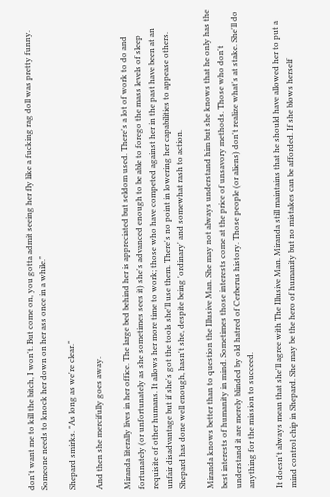don't want me to kill the bitch, I won't. But come on, you gotta admit seeing her fly like a fucking rag doll was pretty funny. Someone needs to knock her down on her ass once in a while."

Shepard smirks. "As long as we're clear."

And then she mercifully goes away.

Miranda literally lives in her office. The large bed behind her is appreciated but seldom used. There's a lot of work to do and fortunately (or unfortunately as she sometimes sees it) she's advanced enough to be able to forego the mass levels of sleep requisite of other humans. It allows her more time to work; those who have competed against her in the past have been at an unfair disadvantage but if she's got the tools she'll use them. There's no point in lowering her capabilities to appease others. Shepard has done well enough, hasn't she, despite being 'ordinary' and somewhat rash to action.

Miranda knows better than to question the Illusive Man. She may not always understand him but she knows that he only has the best interests of humanity in mind. Sometimes those interests come at the price of unsavory methods. Those who don't understand it are merely blinded by old hatred of Cerberus history. Those people (or aliens) don't realize what's at stake. She'll do anything for the mission to succeed.

It doesn't always mean that she'll agree with The Illusive Man. Miranda still maintains that he should have allowed her to put a mind control chip in Shepard. She may be the hero of humanity but no mistakes can be afforded. If she blows herself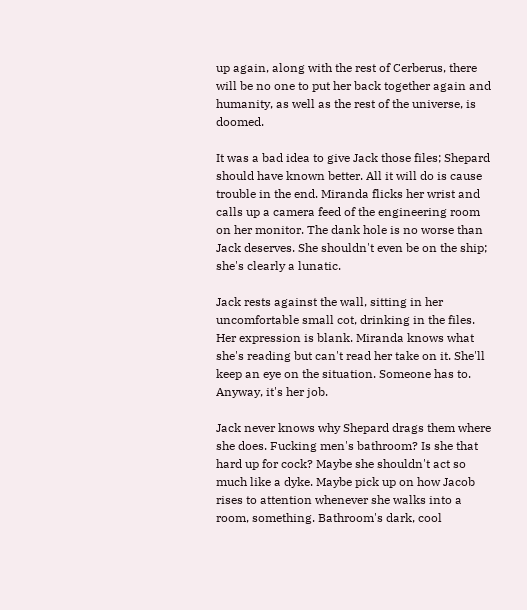up again, along with the rest of Cerberus, there will be no one to put her back together again and humanity, as well as the rest of the universe, is doomed.

It was a bad idea to give Jack those files; Shepard should have known better. All it will do is cause trouble in the end. Miranda flicks her wrist and calls up a camera feed of the engineering room on her monitor. The dank hole is no worse than Jack deserves. She shouldn't even be on the ship; she's clearly a lunatic.

Jack rests against the wall, sitting in her uncomfortable small cot, drinking in the files. Her expression is blank. Miranda knows what she's reading but can't read her take on it. She'll keep an eye on the situation. Someone has to. Anyway, it's her job.

Jack never knows why Shepard drags them where she does. Fucking men's bathroom? Is she that hard up for cock? Maybe she shouldn't act so much like a dyke. Maybe pick up on how Jacob rises to attention whenever she walks into a room, something. Bathroom's dark, cool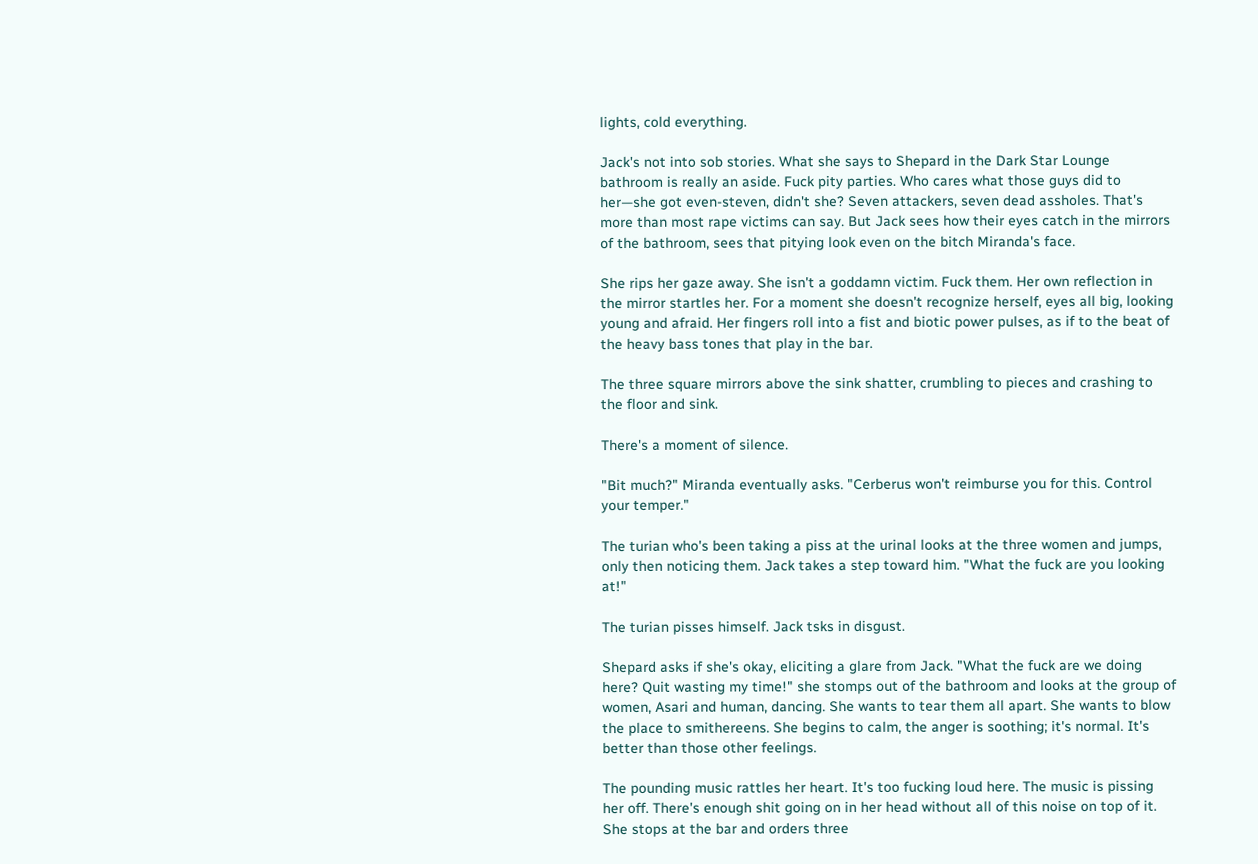lights, cold everything.

Jack's not into sob stories. What she says to Shepard in the Dark Star Lounge bathroom is really an aside. Fuck pity parties. Who cares what those guys did to her—she got even-steven, didn't she? Seven attackers, seven dead assholes. That's more than most rape victims can say. But Jack sees how their eyes catch in the mirrors of the bathroom, sees that pitying look even on the bitch Miranda's face.

She rips her gaze away. She isn't a goddamn victim. Fuck them. Her own reflection in the mirror startles her. For a moment she doesn't recognize herself, eyes all big, looking young and afraid. Her fingers roll into a fist and biotic power pulses, as if to the beat of the heavy bass tones that play in the bar.

The three square mirrors above the sink shatter, crumbling to pieces and crashing to the floor and sink.

There's a moment of silence.

"Bit much?" Miranda eventually asks. "Cerberus won't reimburse you for this. Control your temper."

The turian who's been taking a piss at the urinal looks at the three women and jumps, only then noticing them. Jack takes a step toward him. "What the fuck are you looking at!"

The turian pisses himself. Jack tsks in disgust.

Shepard asks if she's okay, eliciting a glare from Jack. "What the fuck are we doing here? Quit wasting my time!" she stomps out of the bathroom and looks at the group of women, Asari and human, dancing. She wants to tear them all apart. She wants to blow the place to smithereens. She begins to calm, the anger is soothing; it's normal. It's better than those other feelings.

The pounding music rattles her heart. It's too fucking loud here. The music is pissing her off. There's enough shit going on in her head without all of this noise on top of it. She stops at the bar and orders three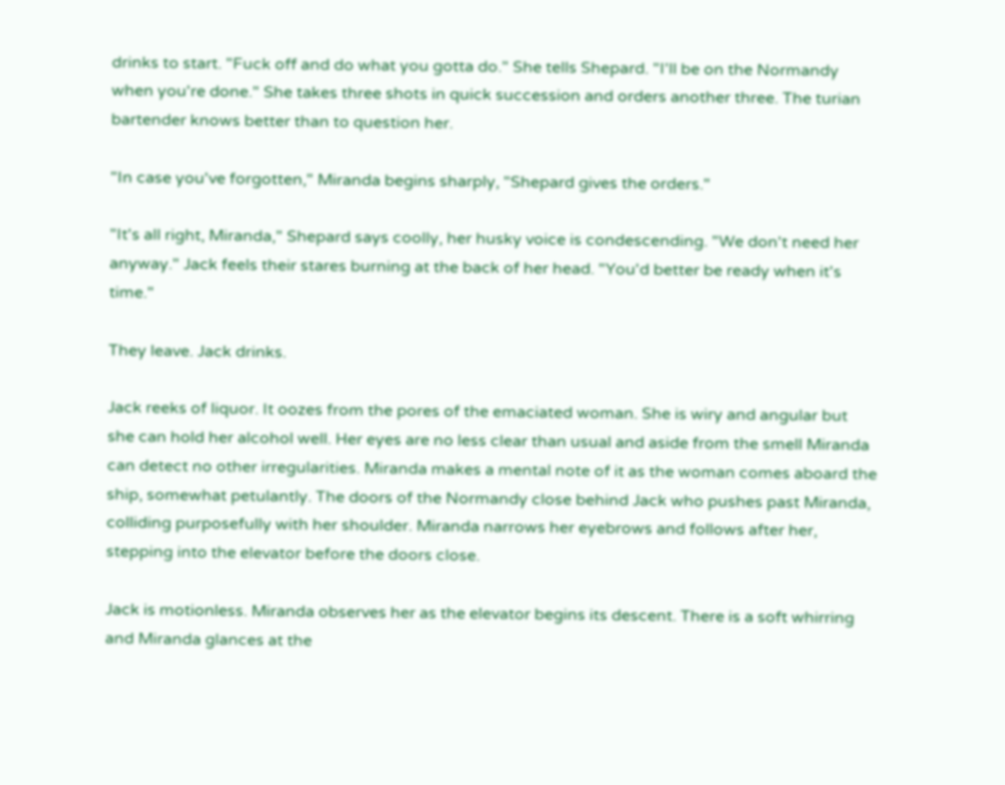drinks to start. "Fuck off and do what you gotta do." She tells Shepard. "I'll be on the Normandy when you're done." She takes three shots in quick succession and orders another three. The turian bartender knows better than to question her.

"In case you've forgotten," Miranda begins sharply, "Shepard gives the orders."

"It's all right, Miranda," Shepard says coolly, her husky voice is condescending. "We don't need her anyway." Jack feels their stares burning at the back of her head. "You'd better be ready when it's time."

They leave. Jack drinks.

Jack reeks of liquor. It oozes from the pores of the emaciated woman. She is wiry and angular but she can hold her alcohol well. Her eyes are no less clear than usual and aside from the smell Miranda can detect no other irregularities. Miranda makes a mental note of it as the woman comes aboard the ship, somewhat petulantly. The doors of the Normandy close behind Jack who pushes past Miranda, colliding purposefully with her shoulder. Miranda narrows her eyebrows and follows after her, stepping into the elevator before the doors close.

Jack is motionless. Miranda observes her as the elevator begins its descent. There is a soft whirring and Miranda glances at the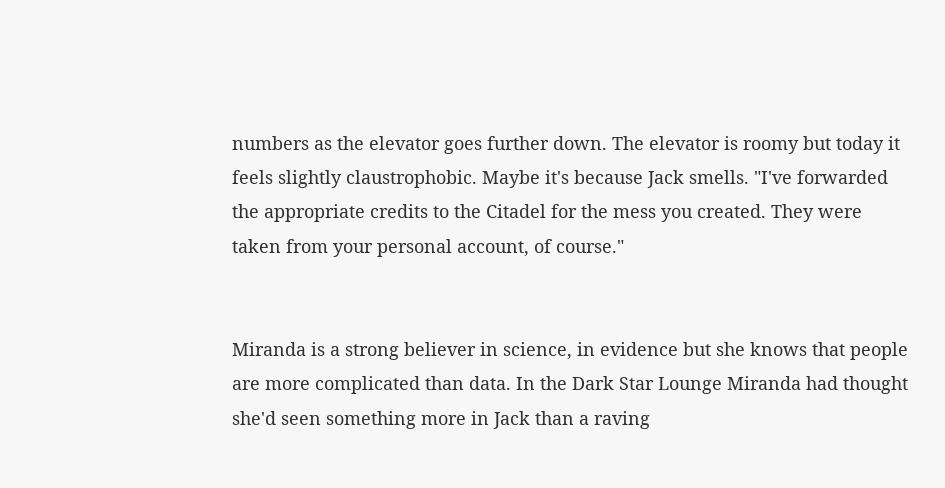numbers as the elevator goes further down. The elevator is roomy but today it feels slightly claustrophobic. Maybe it's because Jack smells. "I've forwarded the appropriate credits to the Citadel for the mess you created. They were taken from your personal account, of course."


Miranda is a strong believer in science, in evidence but she knows that people are more complicated than data. In the Dark Star Lounge Miranda had thought she'd seen something more in Jack than a raving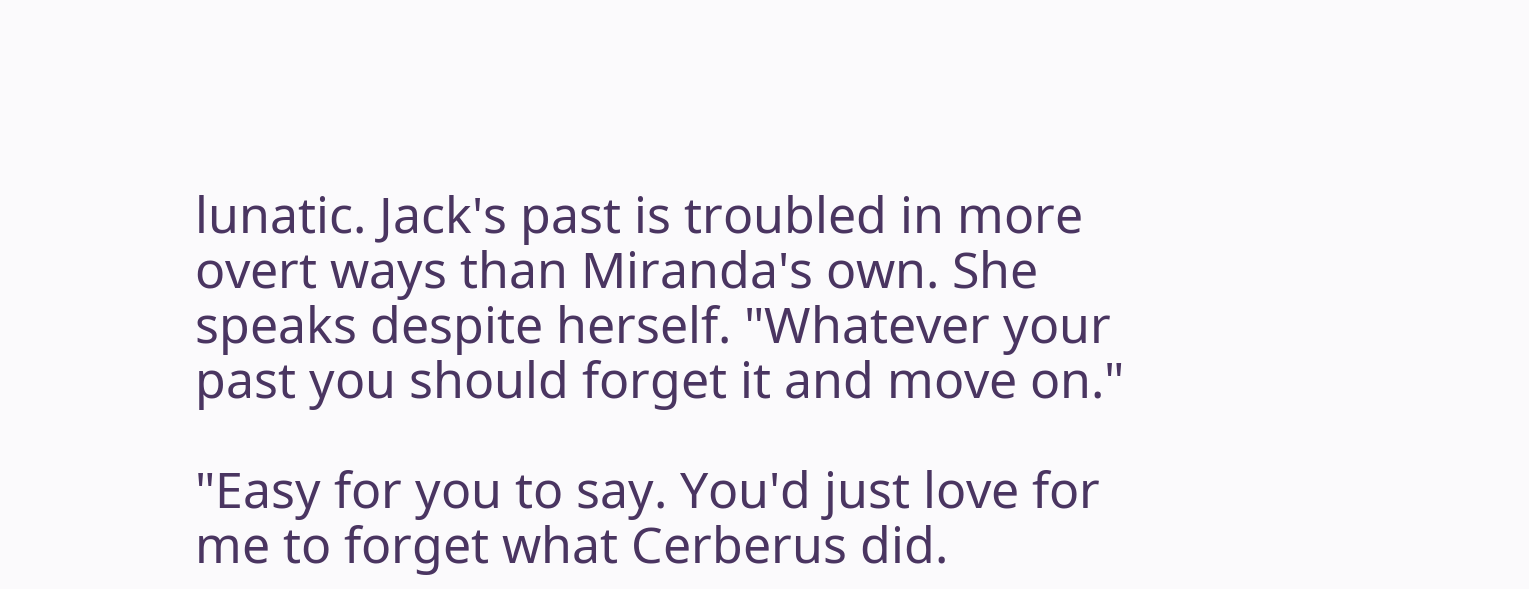lunatic. Jack's past is troubled in more overt ways than Miranda's own. She speaks despite herself. "Whatever your past you should forget it and move on."

"Easy for you to say. You'd just love for me to forget what Cerberus did.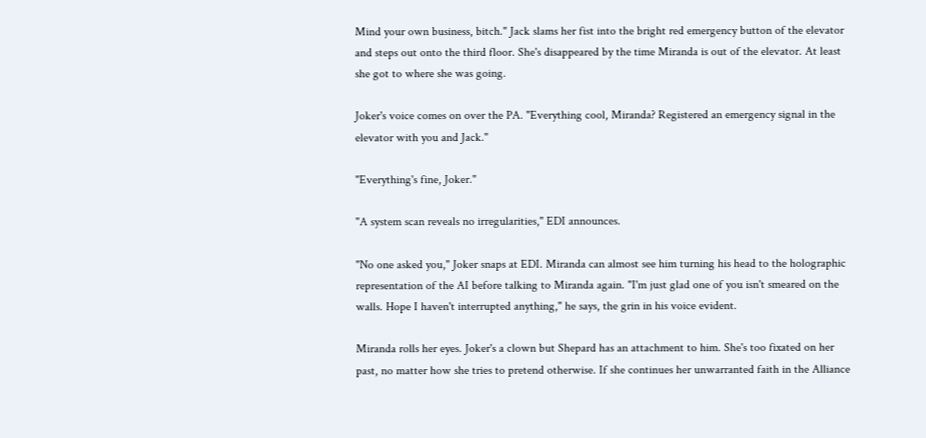Mind your own business, bitch." Jack slams her fist into the bright red emergency button of the elevator and steps out onto the third floor. She's disappeared by the time Miranda is out of the elevator. At least she got to where she was going.

Joker's voice comes on over the PA. "Everything cool, Miranda? Registered an emergency signal in the elevator with you and Jack."

"Everything's fine, Joker."

"A system scan reveals no irregularities," EDI announces.

"No one asked you," Joker snaps at EDI. Miranda can almost see him turning his head to the holographic representation of the AI before talking to Miranda again. "I'm just glad one of you isn't smeared on the walls. Hope I haven't interrupted anything," he says, the grin in his voice evident.

Miranda rolls her eyes. Joker's a clown but Shepard has an attachment to him. She's too fixated on her past, no matter how she tries to pretend otherwise. If she continues her unwarranted faith in the Alliance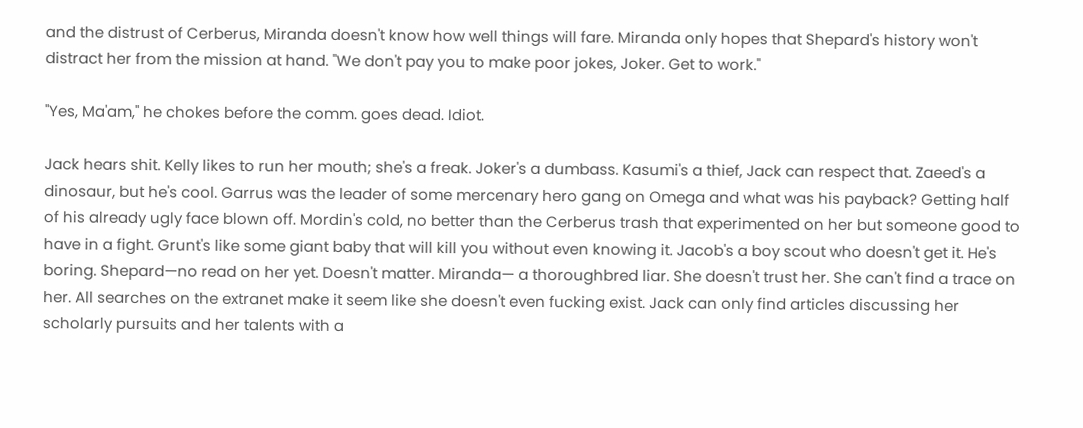and the distrust of Cerberus, Miranda doesn't know how well things will fare. Miranda only hopes that Shepard's history won't distract her from the mission at hand. "We don't pay you to make poor jokes, Joker. Get to work."

"Yes, Ma'am," he chokes before the comm. goes dead. Idiot.

Jack hears shit. Kelly likes to run her mouth; she's a freak. Joker's a dumbass. Kasumi's a thief, Jack can respect that. Zaeed's a dinosaur, but he's cool. Garrus was the leader of some mercenary hero gang on Omega and what was his payback? Getting half of his already ugly face blown off. Mordin's cold, no better than the Cerberus trash that experimented on her but someone good to have in a fight. Grunt's like some giant baby that will kill you without even knowing it. Jacob's a boy scout who doesn't get it. He's boring. Shepard—no read on her yet. Doesn't matter. Miranda— a thoroughbred liar. She doesn't trust her. She can't find a trace on her. All searches on the extranet make it seem like she doesn't even fucking exist. Jack can only find articles discussing her scholarly pursuits and her talents with a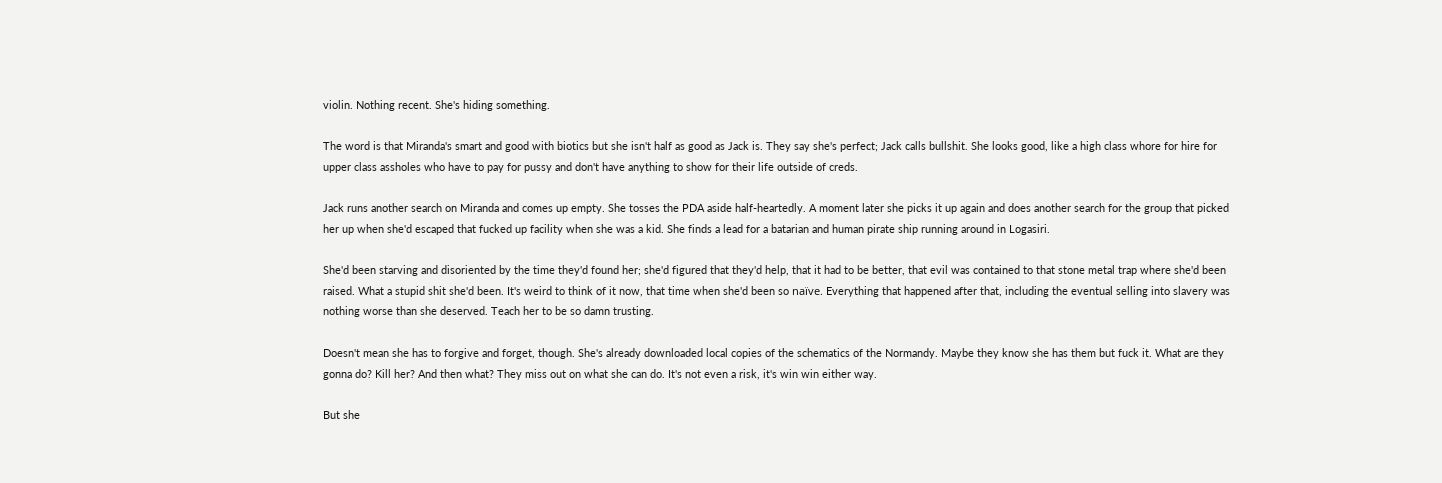violin. Nothing recent. She's hiding something.

The word is that Miranda's smart and good with biotics but she isn't half as good as Jack is. They say she's perfect; Jack calls bullshit. She looks good, like a high class whore for hire for upper class assholes who have to pay for pussy and don't have anything to show for their life outside of creds.

Jack runs another search on Miranda and comes up empty. She tosses the PDA aside half-heartedly. A moment later she picks it up again and does another search for the group that picked her up when she'd escaped that fucked up facility when she was a kid. She finds a lead for a batarian and human pirate ship running around in Logasiri.

She'd been starving and disoriented by the time they'd found her; she'd figured that they'd help, that it had to be better, that evil was contained to that stone metal trap where she'd been raised. What a stupid shit she'd been. It's weird to think of it now, that time when she'd been so naïve. Everything that happened after that, including the eventual selling into slavery was nothing worse than she deserved. Teach her to be so damn trusting.

Doesn't mean she has to forgive and forget, though. She's already downloaded local copies of the schematics of the Normandy. Maybe they know she has them but fuck it. What are they gonna do? Kill her? And then what? They miss out on what she can do. It's not even a risk, it's win win either way.

But she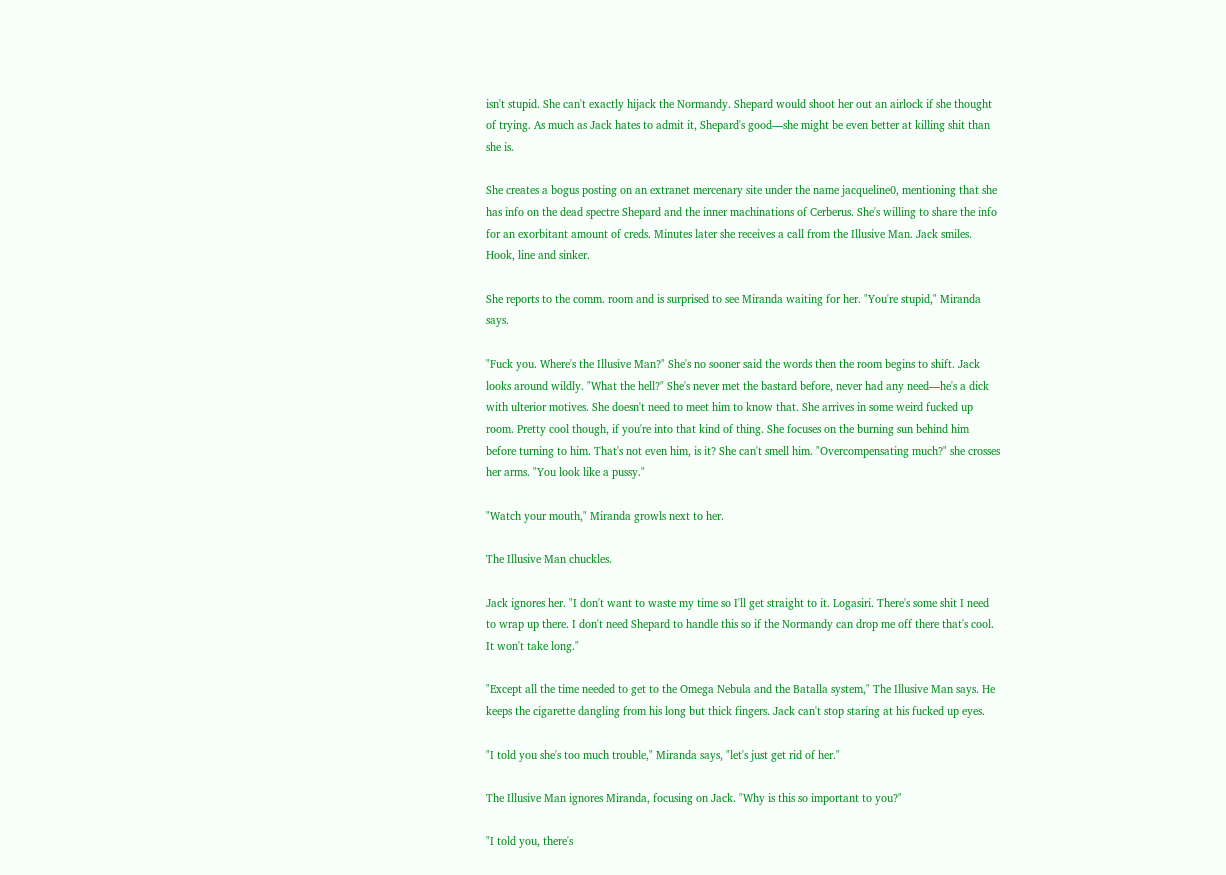isn't stupid. She can't exactly hijack the Normandy. Shepard would shoot her out an airlock if she thought of trying. As much as Jack hates to admit it, Shepard's good—she might be even better at killing shit than she is.

She creates a bogus posting on an extranet mercenary site under the name jacqueline0, mentioning that she has info on the dead spectre Shepard and the inner machinations of Cerberus. She's willing to share the info for an exorbitant amount of creds. Minutes later she receives a call from the Illusive Man. Jack smiles. Hook, line and sinker.

She reports to the comm. room and is surprised to see Miranda waiting for her. "You're stupid," Miranda says.

"Fuck you. Where's the Illusive Man?" She's no sooner said the words then the room begins to shift. Jack looks around wildly. "What the hell?" She's never met the bastard before, never had any need—he's a dick with ulterior motives. She doesn't need to meet him to know that. She arrives in some weird fucked up room. Pretty cool though, if you're into that kind of thing. She focuses on the burning sun behind him before turning to him. That's not even him, is it? She can't smell him. "Overcompensating much?" she crosses her arms. "You look like a pussy."

"Watch your mouth," Miranda growls next to her.

The Illusive Man chuckles.

Jack ignores her. "I don't want to waste my time so I'll get straight to it. Logasiri. There's some shit I need to wrap up there. I don't need Shepard to handle this so if the Normandy can drop me off there that's cool. It won't take long."

"Except all the time needed to get to the Omega Nebula and the Batalla system," The Illusive Man says. He keeps the cigarette dangling from his long but thick fingers. Jack can't stop staring at his fucked up eyes.

"I told you she's too much trouble," Miranda says, "let's just get rid of her."

The Illusive Man ignores Miranda, focusing on Jack. "Why is this so important to you?"

"I told you, there's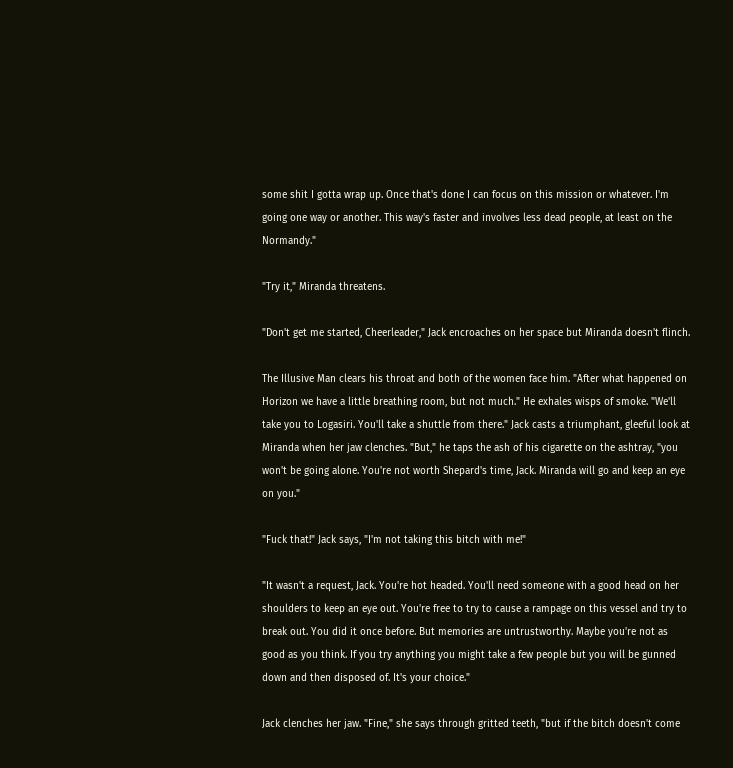some shit I gotta wrap up. Once that's done I can focus on this mission or whatever. I'm going one way or another. This way's faster and involves less dead people, at least on the Normandy."

"Try it," Miranda threatens.

"Don't get me started, Cheerleader," Jack encroaches on her space but Miranda doesn't flinch.

The Illusive Man clears his throat and both of the women face him. "After what happened on Horizon we have a little breathing room, but not much." He exhales wisps of smoke. "We'll take you to Logasiri. You'll take a shuttle from there." Jack casts a triumphant, gleeful look at Miranda when her jaw clenches. "But," he taps the ash of his cigarette on the ashtray, "you won't be going alone. You're not worth Shepard's time, Jack. Miranda will go and keep an eye on you."

"Fuck that!" Jack says, "I'm not taking this bitch with me!"

"It wasn't a request, Jack. You're hot headed. You'll need someone with a good head on her shoulders to keep an eye out. You're free to try to cause a rampage on this vessel and try to break out. You did it once before. But memories are untrustworthy. Maybe you're not as good as you think. If you try anything you might take a few people but you will be gunned down and then disposed of. It's your choice."

Jack clenches her jaw. "Fine," she says through gritted teeth, "but if the bitch doesn't come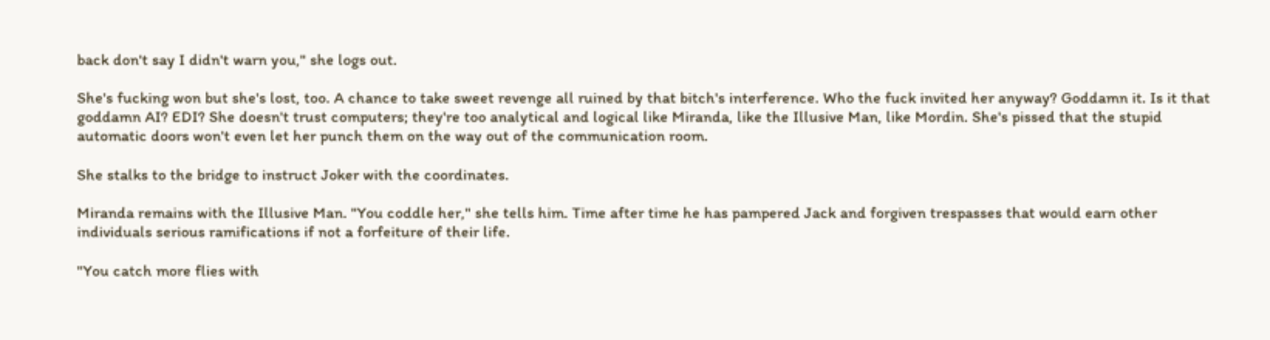back don't say I didn't warn you," she logs out.

She's fucking won but she's lost, too. A chance to take sweet revenge all ruined by that bitch's interference. Who the fuck invited her anyway? Goddamn it. Is it that goddamn AI? EDI? She doesn't trust computers; they're too analytical and logical like Miranda, like the Illusive Man, like Mordin. She's pissed that the stupid automatic doors won't even let her punch them on the way out of the communication room.

She stalks to the bridge to instruct Joker with the coordinates.

Miranda remains with the Illusive Man. "You coddle her," she tells him. Time after time he has pampered Jack and forgiven trespasses that would earn other individuals serious ramifications if not a forfeiture of their life.

"You catch more flies with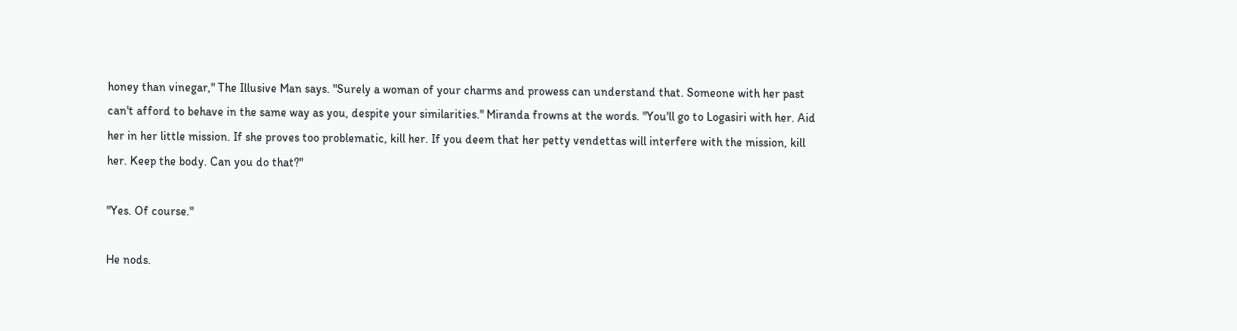honey than vinegar," The Illusive Man says. "Surely a woman of your charms and prowess can understand that. Someone with her past can't afford to behave in the same way as you, despite your similarities." Miranda frowns at the words. "You'll go to Logasiri with her. Aid her in her little mission. If she proves too problematic, kill her. If you deem that her petty vendettas will interfere with the mission, kill her. Keep the body. Can you do that?"

"Yes. Of course."

He nods.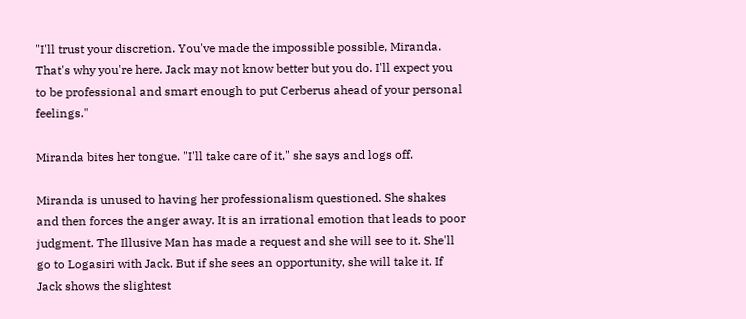"I'll trust your discretion. You've made the impossible possible, Miranda. That's why you're here. Jack may not know better but you do. I'll expect you to be professional and smart enough to put Cerberus ahead of your personal feelings."

Miranda bites her tongue. "I'll take care of it," she says and logs off.

Miranda is unused to having her professionalism questioned. She shakes and then forces the anger away. It is an irrational emotion that leads to poor judgment. The Illusive Man has made a request and she will see to it. She'll go to Logasiri with Jack. But if she sees an opportunity, she will take it. If Jack shows the slightest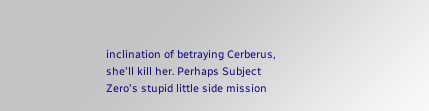inclination of betraying Cerberus, she'll kill her. Perhaps Subject Zero's stupid little side mission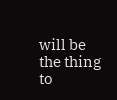will be the thing to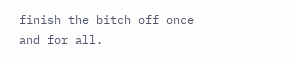finish the bitch off once and for all.